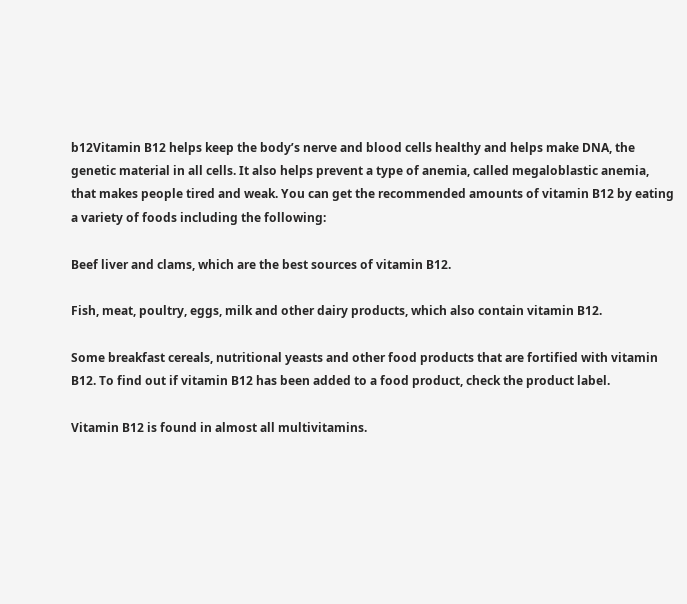b12Vitamin B12 helps keep the body’s nerve and blood cells healthy and helps make DNA, the genetic material in all cells. It also helps prevent a type of anemia, called megaloblastic anemia, that makes people tired and weak. You can get the recommended amounts of vitamin B12 by eating a variety of foods including the following:

Beef liver and clams, which are the best sources of vitamin B12.

Fish, meat, poultry, eggs, milk and other dairy products, which also contain vitamin B12.

Some breakfast cereals, nutritional yeasts and other food products that are fortified with vitamin B12. To find out if vitamin B12 has been added to a food product, check the product label.

Vitamin B12 is found in almost all multivitamins.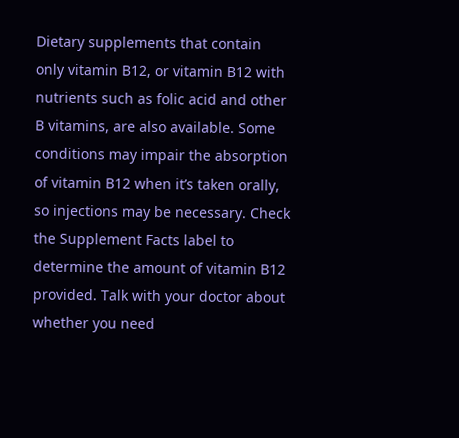Dietary supplements that contain only vitamin B12, or vitamin B12 with nutrients such as folic acid and other B vitamins, are also available. Some conditions may impair the absorption of vitamin B12 when it’s taken orally, so injections may be necessary. Check the Supplement Facts label to determine the amount of vitamin B12 provided. Talk with your doctor about whether you need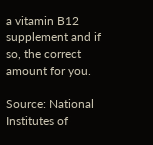a vitamin B12 supplement and if so, the correct amount for you.

Source: National Institutes of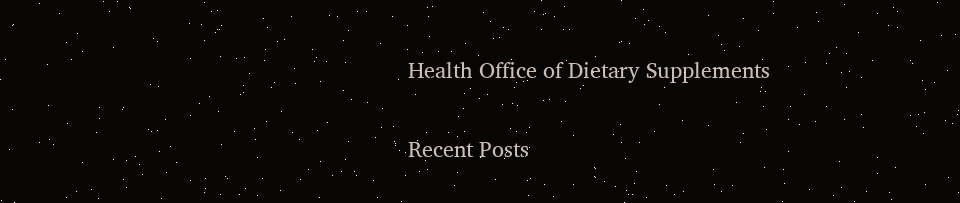Health Office of Dietary Supplements

Recent Posts